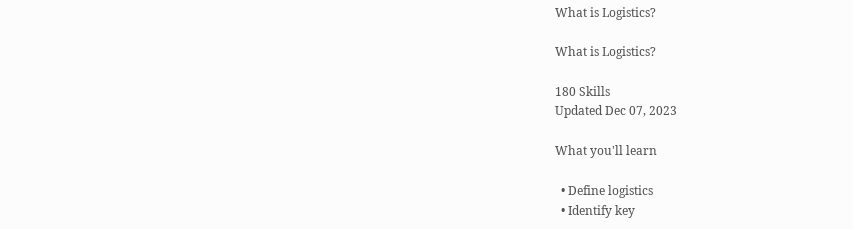What is Logistics?

What is Logistics?

180 Skills
Updated Dec 07, 2023

What you'll learn

  • Define logistics
  • Identify key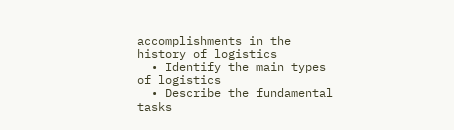accomplishments in the history of logistics
  • Identify the main types of logistics
  • Describe the fundamental tasks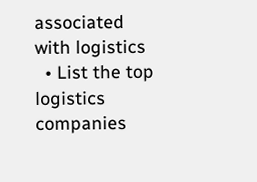associated with logistics
  • List the top logistics companies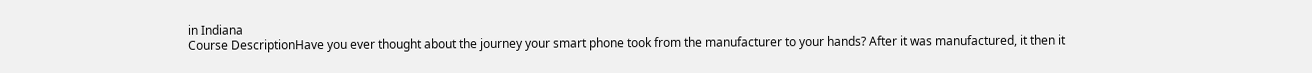in Indiana
Course DescriptionHave you ever thought about the journey your smart phone took from the manufacturer to your hands? After it was manufactured, it then it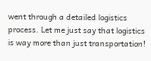went through a detailed logistics process. Let me just say that logistics is way more than just transportation!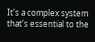It's a complex system that's essential to the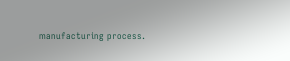manufacturing process.